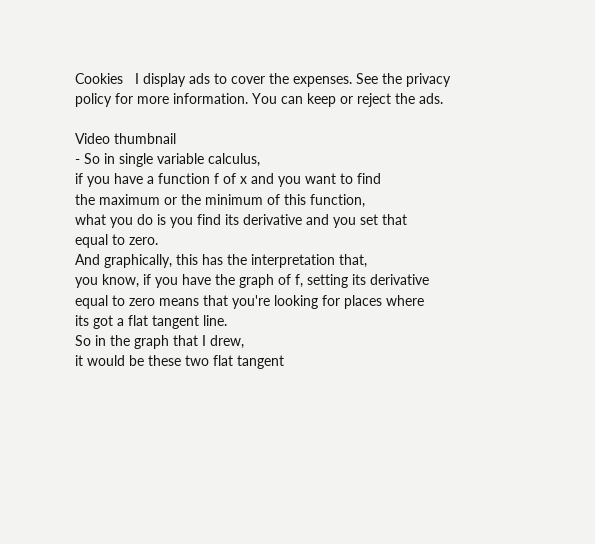Cookies   I display ads to cover the expenses. See the privacy policy for more information. You can keep or reject the ads.

Video thumbnail
- So in single variable calculus,
if you have a function f of x and you want to find
the maximum or the minimum of this function,
what you do is you find its derivative and you set that
equal to zero.
And graphically, this has the interpretation that,
you know, if you have the graph of f, setting its derivative
equal to zero means that you're looking for places where
its got a flat tangent line.
So in the graph that I drew,
it would be these two flat tangent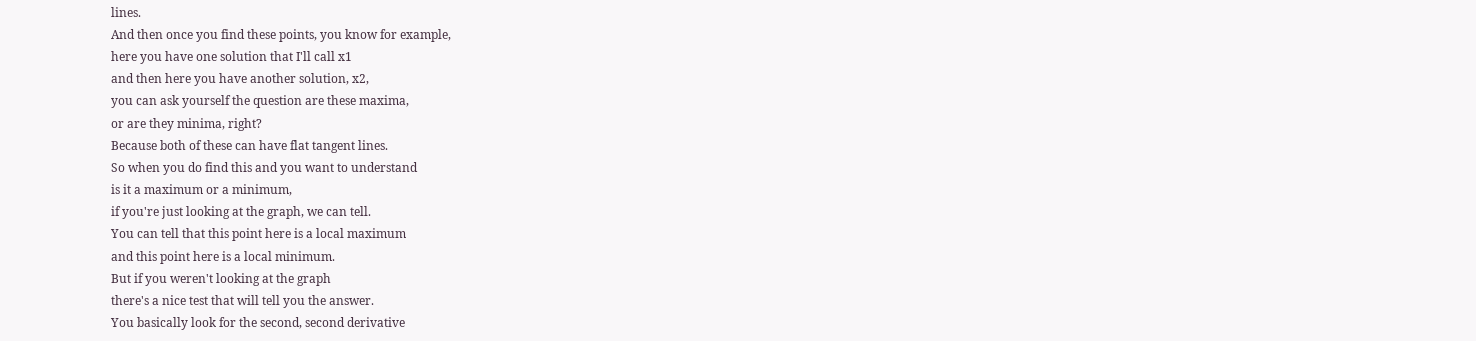lines.
And then once you find these points, you know for example,
here you have one solution that I'll call x1
and then here you have another solution, x2,
you can ask yourself the question are these maxima,
or are they minima, right?
Because both of these can have flat tangent lines.
So when you do find this and you want to understand
is it a maximum or a minimum,
if you're just looking at the graph, we can tell.
You can tell that this point here is a local maximum
and this point here is a local minimum.
But if you weren't looking at the graph
there's a nice test that will tell you the answer.
You basically look for the second, second derivative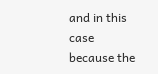and in this case because the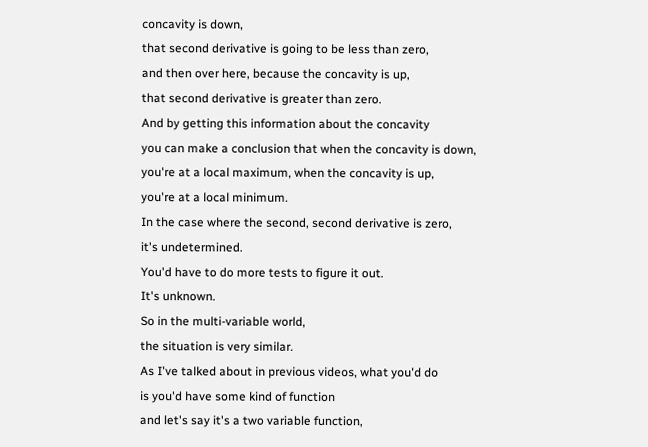concavity is down,
that second derivative is going to be less than zero,
and then over here, because the concavity is up,
that second derivative is greater than zero.
And by getting this information about the concavity
you can make a conclusion that when the concavity is down,
you're at a local maximum, when the concavity is up,
you're at a local minimum.
In the case where the second, second derivative is zero,
it's undetermined.
You'd have to do more tests to figure it out.
It's unknown.
So in the multi-variable world,
the situation is very similar.
As I've talked about in previous videos, what you'd do
is you'd have some kind of function
and let's say it's a two variable function,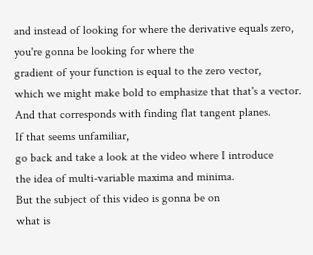and instead of looking for where the derivative equals zero,
you're gonna be looking for where the
gradient of your function is equal to the zero vector,
which we might make bold to emphasize that that's a vector.
And that corresponds with finding flat tangent planes.
If that seems unfamiliar,
go back and take a look at the video where I introduce
the idea of multi-variable maxima and minima.
But the subject of this video is gonna be on
what is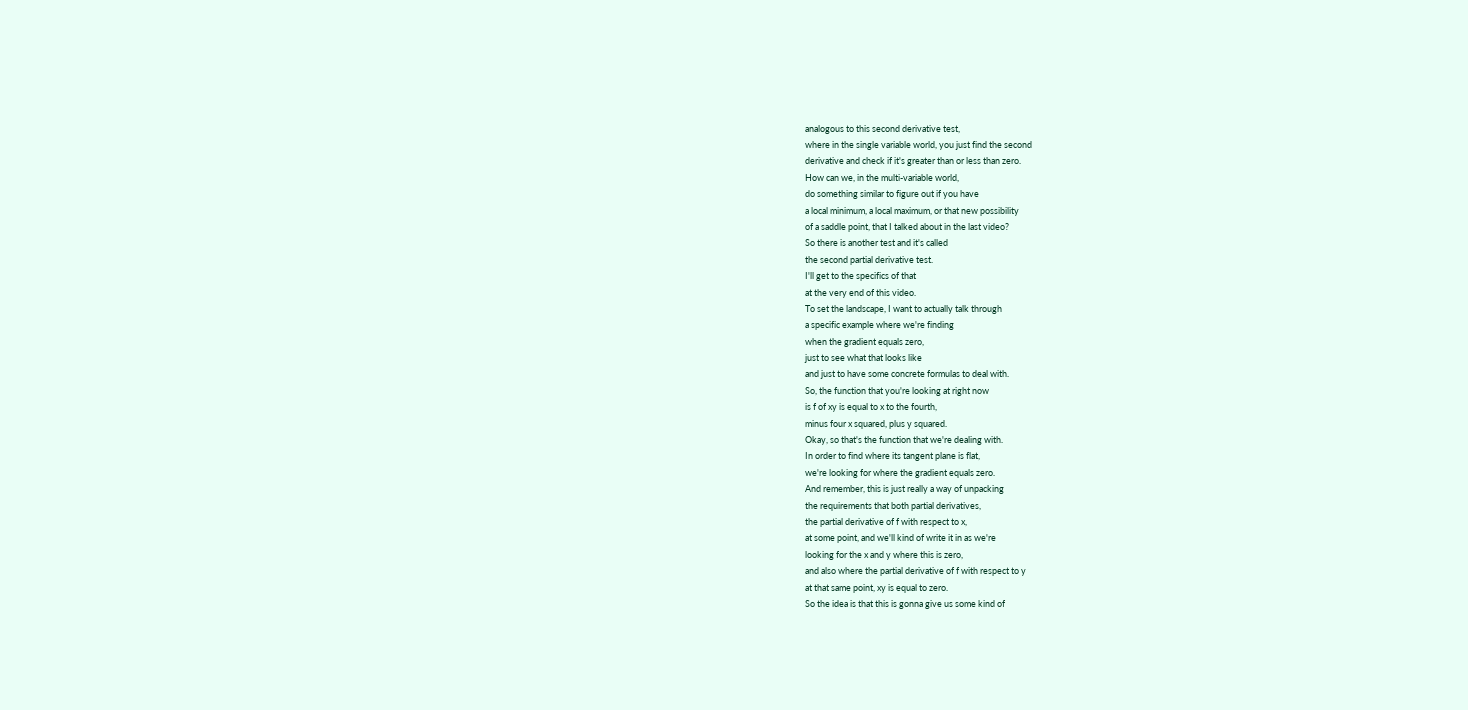analogous to this second derivative test,
where in the single variable world, you just find the second
derivative and check if it's greater than or less than zero.
How can we, in the multi-variable world,
do something similar to figure out if you have
a local minimum, a local maximum, or that new possibility
of a saddle point, that I talked about in the last video?
So there is another test and it's called
the second partial derivative test.
I'll get to the specifics of that
at the very end of this video.
To set the landscape, I want to actually talk through
a specific example where we're finding
when the gradient equals zero,
just to see what that looks like
and just to have some concrete formulas to deal with.
So, the function that you're looking at right now
is f of xy is equal to x to the fourth,
minus four x squared, plus y squared.
Okay, so that's the function that we're dealing with.
In order to find where its tangent plane is flat,
we're looking for where the gradient equals zero.
And remember, this is just really a way of unpacking
the requirements that both partial derivatives,
the partial derivative of f with respect to x,
at some point, and we'll kind of write it in as we're
looking for the x and y where this is zero,
and also where the partial derivative of f with respect to y
at that same point, xy is equal to zero.
So the idea is that this is gonna give us some kind of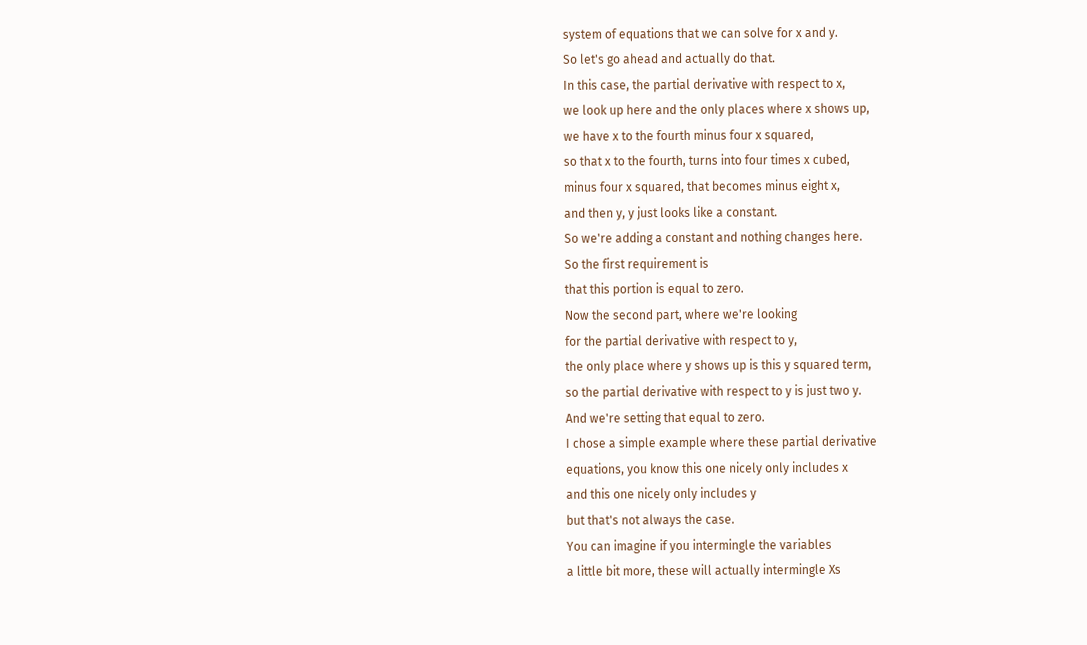system of equations that we can solve for x and y.
So let's go ahead and actually do that.
In this case, the partial derivative with respect to x,
we look up here and the only places where x shows up,
we have x to the fourth minus four x squared,
so that x to the fourth, turns into four times x cubed,
minus four x squared, that becomes minus eight x,
and then y, y just looks like a constant.
So we're adding a constant and nothing changes here.
So the first requirement is
that this portion is equal to zero.
Now the second part, where we're looking
for the partial derivative with respect to y,
the only place where y shows up is this y squared term,
so the partial derivative with respect to y is just two y.
And we're setting that equal to zero.
I chose a simple example where these partial derivative
equations, you know this one nicely only includes x
and this one nicely only includes y
but that's not always the case.
You can imagine if you intermingle the variables
a little bit more, these will actually intermingle Xs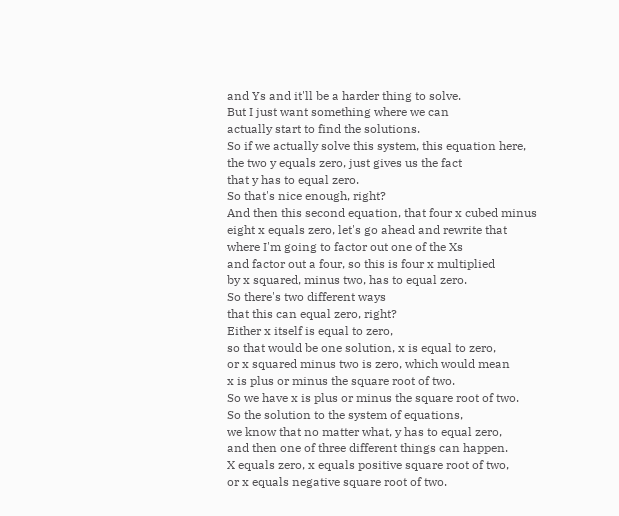and Ys and it'll be a harder thing to solve.
But I just want something where we can
actually start to find the solutions.
So if we actually solve this system, this equation here,
the two y equals zero, just gives us the fact
that y has to equal zero.
So that's nice enough, right?
And then this second equation, that four x cubed minus
eight x equals zero, let's go ahead and rewrite that
where I'm going to factor out one of the Xs
and factor out a four, so this is four x multiplied
by x squared, minus two, has to equal zero.
So there's two different ways
that this can equal zero, right?
Either x itself is equal to zero,
so that would be one solution, x is equal to zero,
or x squared minus two is zero, which would mean
x is plus or minus the square root of two.
So we have x is plus or minus the square root of two.
So the solution to the system of equations,
we know that no matter what, y has to equal zero,
and then one of three different things can happen.
X equals zero, x equals positive square root of two,
or x equals negative square root of two.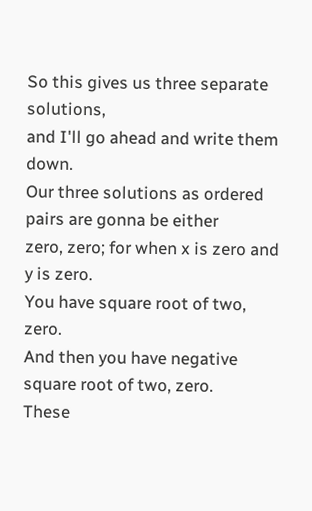So this gives us three separate solutions,
and I'll go ahead and write them down.
Our three solutions as ordered pairs are gonna be either
zero, zero; for when x is zero and y is zero.
You have square root of two, zero.
And then you have negative square root of two, zero.
These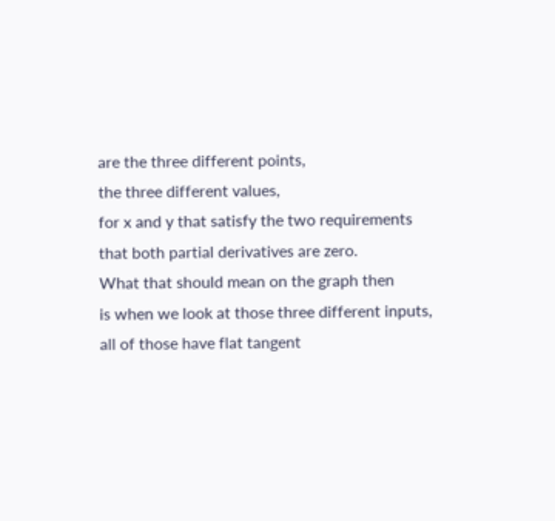are the three different points,
the three different values,
for x and y that satisfy the two requirements
that both partial derivatives are zero.
What that should mean on the graph then
is when we look at those three different inputs,
all of those have flat tangent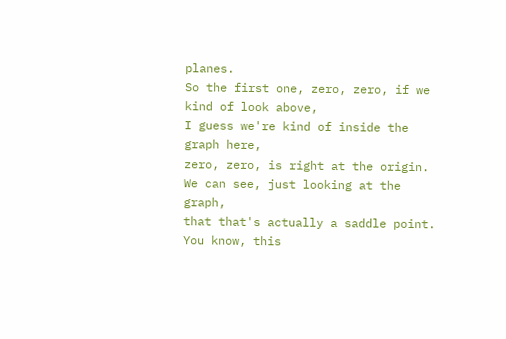planes.
So the first one, zero, zero, if we kind of look above,
I guess we're kind of inside the graph here,
zero, zero, is right at the origin.
We can see, just looking at the graph,
that that's actually a saddle point.
You know, this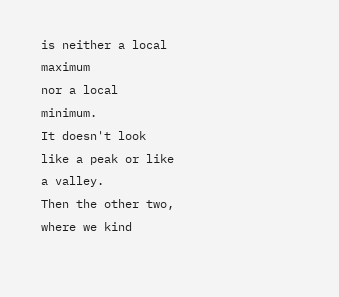is neither a local maximum
nor a local minimum.
It doesn't look like a peak or like a valley.
Then the other two, where we kind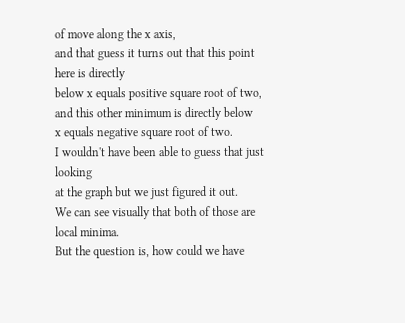of move along the x axis,
and that guess it turns out that this point here is directly
below x equals positive square root of two,
and this other minimum is directly below
x equals negative square root of two.
I wouldn't have been able to guess that just looking
at the graph but we just figured it out.
We can see visually that both of those are local minima.
But the question is, how could we have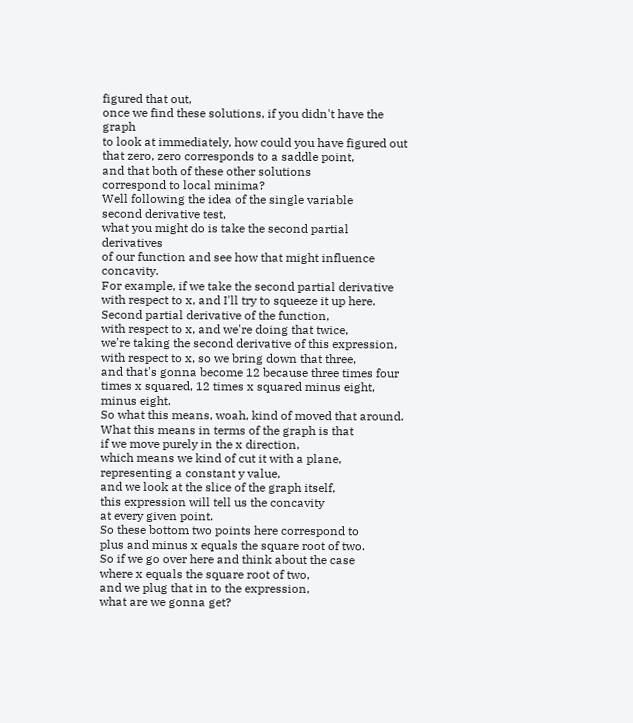figured that out,
once we find these solutions, if you didn't have the graph
to look at immediately, how could you have figured out
that zero, zero corresponds to a saddle point,
and that both of these other solutions
correspond to local minima?
Well following the idea of the single variable
second derivative test,
what you might do is take the second partial derivatives
of our function and see how that might influence concavity.
For example, if we take the second partial derivative
with respect to x, and I'll try to squeeze it up here.
Second partial derivative of the function,
with respect to x, and we're doing that twice,
we're taking the second derivative of this expression,
with respect to x, so we bring down that three,
and that's gonna become 12 because three times four
times x squared, 12 times x squared minus eight,
minus eight.
So what this means, woah, kind of moved that around.
What this means in terms of the graph is that
if we move purely in the x direction,
which means we kind of cut it with a plane,
representing a constant y value,
and we look at the slice of the graph itself,
this expression will tell us the concavity
at every given point.
So these bottom two points here correspond to
plus and minus x equals the square root of two.
So if we go over here and think about the case
where x equals the square root of two,
and we plug that in to the expression,
what are we gonna get?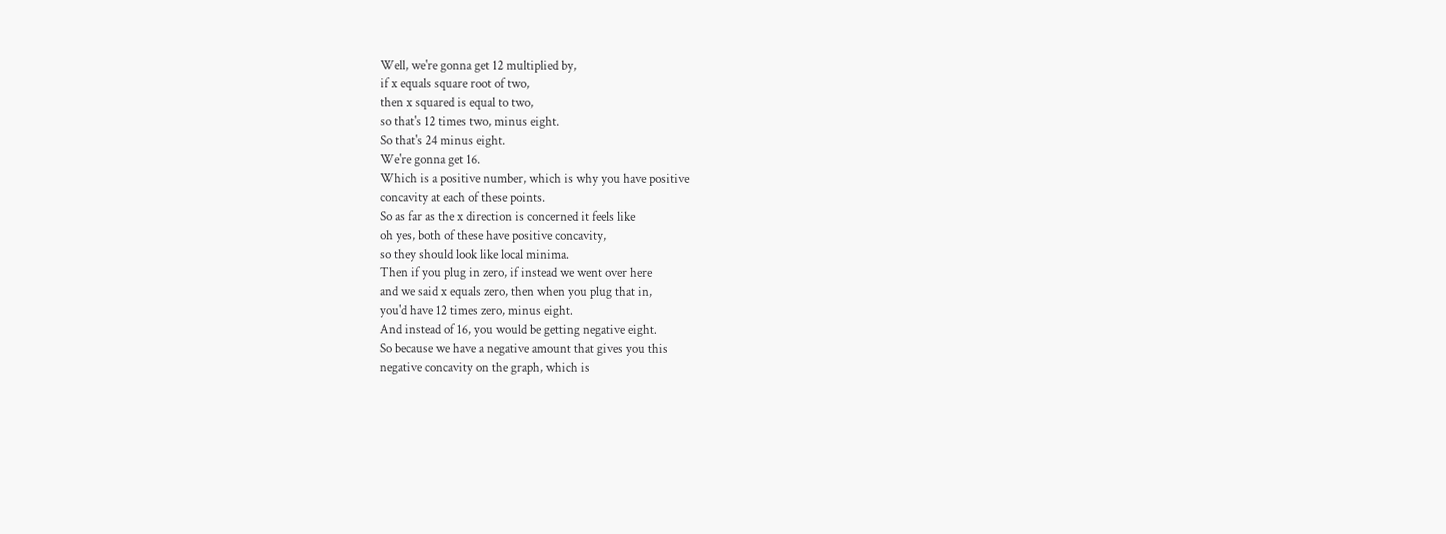Well, we're gonna get 12 multiplied by,
if x equals square root of two,
then x squared is equal to two,
so that's 12 times two, minus eight.
So that's 24 minus eight.
We're gonna get 16.
Which is a positive number, which is why you have positive
concavity at each of these points.
So as far as the x direction is concerned it feels like
oh yes, both of these have positive concavity,
so they should look like local minima.
Then if you plug in zero, if instead we went over here
and we said x equals zero, then when you plug that in,
you'd have 12 times zero, minus eight.
And instead of 16, you would be getting negative eight.
So because we have a negative amount that gives you this
negative concavity on the graph, which is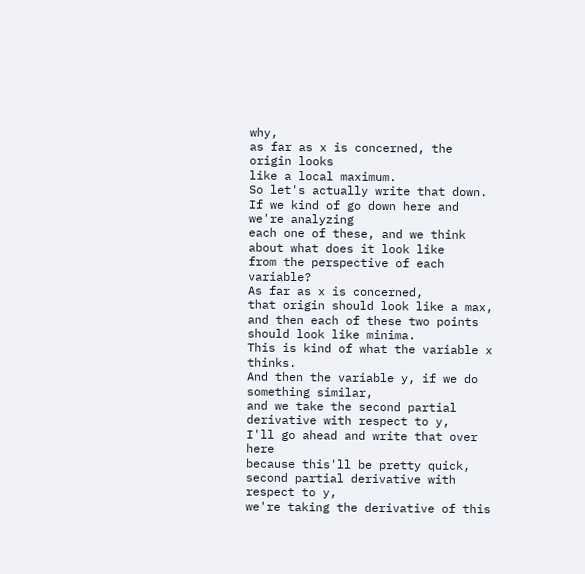why,
as far as x is concerned, the origin looks
like a local maximum.
So let's actually write that down.
If we kind of go down here and we're analyzing
each one of these, and we think about what does it look like
from the perspective of each variable?
As far as x is concerned,
that origin should look like a max,
and then each of these two points should look like minima.
This is kind of what the variable x thinks.
And then the variable y, if we do something similar,
and we take the second partial derivative with respect to y,
I'll go ahead and write that over here
because this'll be pretty quick,
second partial derivative with respect to y,
we're taking the derivative of this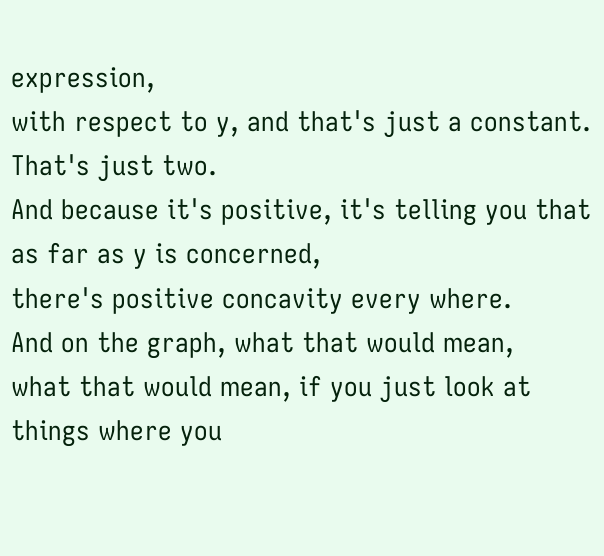expression,
with respect to y, and that's just a constant.
That's just two.
And because it's positive, it's telling you that
as far as y is concerned,
there's positive concavity every where.
And on the graph, what that would mean,
what that would mean, if you just look at things where you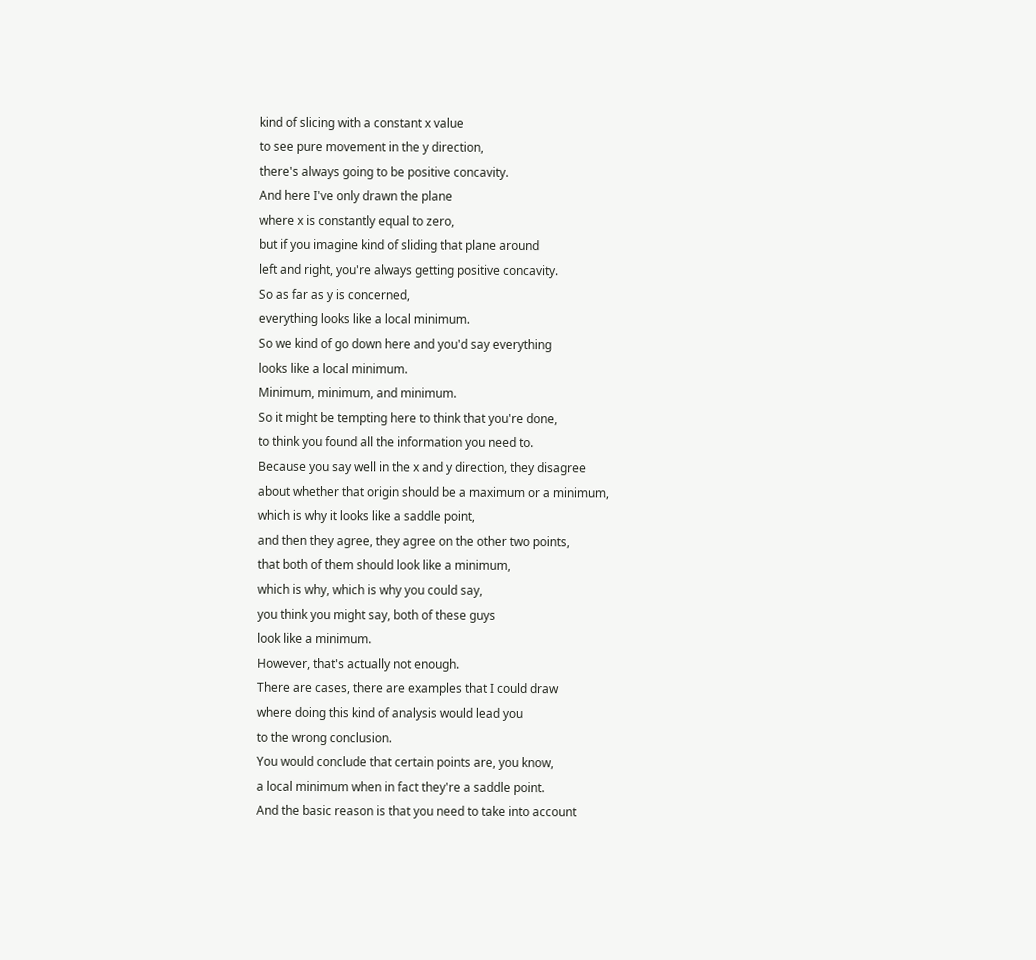kind of slicing with a constant x value
to see pure movement in the y direction,
there's always going to be positive concavity.
And here I've only drawn the plane
where x is constantly equal to zero,
but if you imagine kind of sliding that plane around
left and right, you're always getting positive concavity.
So as far as y is concerned,
everything looks like a local minimum.
So we kind of go down here and you'd say everything
looks like a local minimum.
Minimum, minimum, and minimum.
So it might be tempting here to think that you're done,
to think you found all the information you need to.
Because you say well in the x and y direction, they disagree
about whether that origin should be a maximum or a minimum,
which is why it looks like a saddle point,
and then they agree, they agree on the other two points,
that both of them should look like a minimum,
which is why, which is why you could say,
you think you might say, both of these guys
look like a minimum.
However, that's actually not enough.
There are cases, there are examples that I could draw
where doing this kind of analysis would lead you
to the wrong conclusion.
You would conclude that certain points are, you know,
a local minimum when in fact they're a saddle point.
And the basic reason is that you need to take into account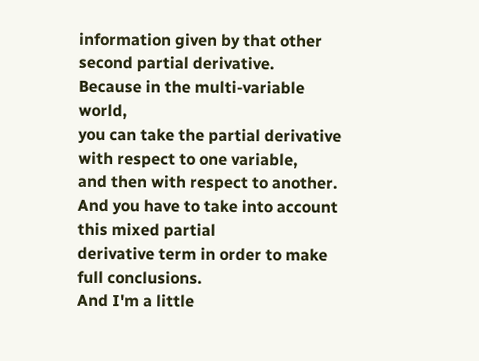information given by that other second partial derivative.
Because in the multi-variable world,
you can take the partial derivative
with respect to one variable,
and then with respect to another.
And you have to take into account this mixed partial
derivative term in order to make full conclusions.
And I'm a little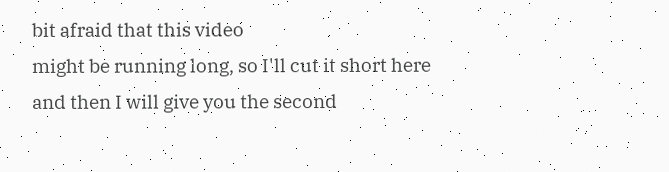bit afraid that this video
might be running long, so I'll cut it short here
and then I will give you the second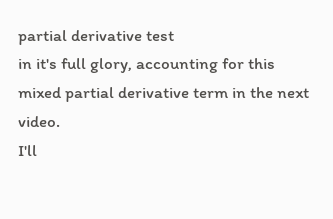partial derivative test
in it's full glory, accounting for this
mixed partial derivative term in the next video.
I'll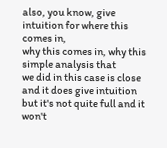also, you know, give intuition for where this comes in,
why this comes in, why this simple analysis that
we did in this case is close and it does give intuition
but it's not quite full and it won't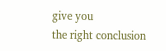give you
the right conclusion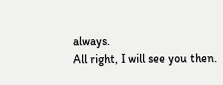always.
All right, I will see you then.